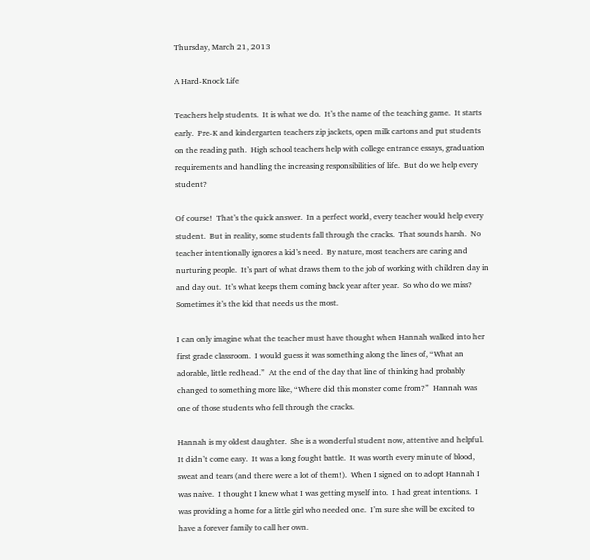Thursday, March 21, 2013

A Hard-Knock Life

Teachers help students.  It is what we do.  It’s the name of the teaching game.  It starts early.  Pre-K and kindergarten teachers zip jackets, open milk cartons and put students on the reading path.  High school teachers help with college entrance essays, graduation requirements and handling the increasing responsibilities of life.  But do we help every student?

Of course!  That’s the quick answer.  In a perfect world, every teacher would help every student.  But in reality, some students fall through the cracks.  That sounds harsh.  No teacher intentionally ignores a kid’s need.  By nature, most teachers are caring and nurturing people.  It’s part of what draws them to the job of working with children day in and day out.  It’s what keeps them coming back year after year.  So who do we miss?  Sometimes it’s the kid that needs us the most.

I can only imagine what the teacher must have thought when Hannah walked into her first grade classroom.  I would guess it was something along the lines of, “What an adorable, little redhead.”  At the end of the day that line of thinking had probably changed to something more like, “Where did this monster come from?”  Hannah was one of those students who fell through the cracks.

Hannah is my oldest daughter.  She is a wonderful student now, attentive and helpful.  It didn’t come easy.  It was a long fought battle.  It was worth every minute of blood, sweat and tears (and there were a lot of them!).  When I signed on to adopt Hannah I was naive.  I thought I knew what I was getting myself into.  I had great intentions.  I was providing a home for a little girl who needed one.  I’m sure she will be excited to have a forever family to call her own.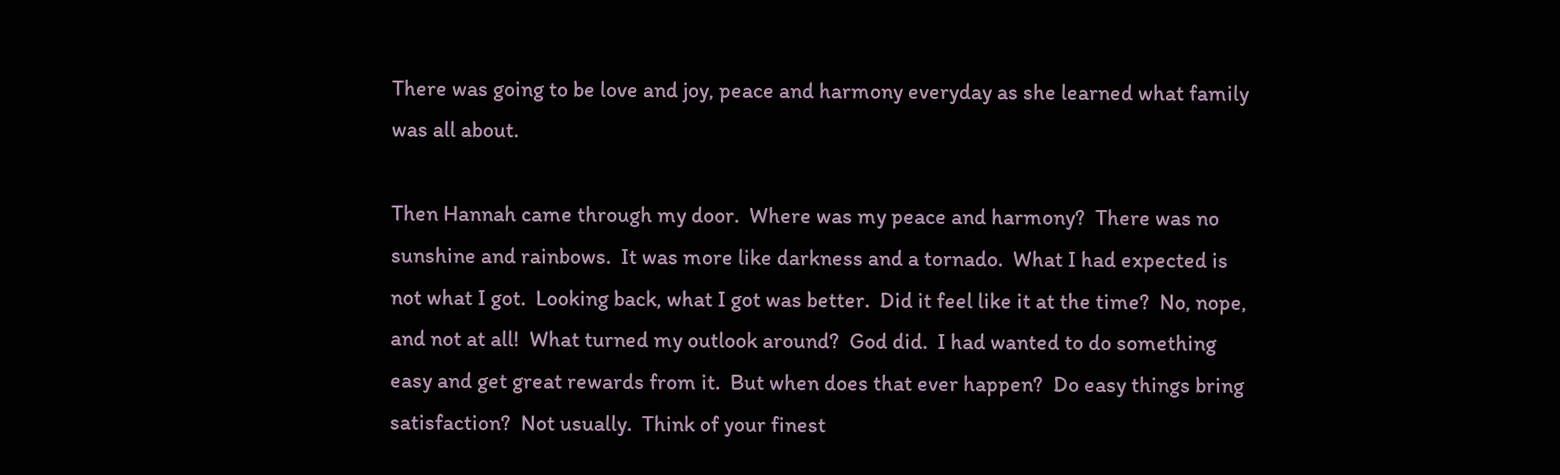There was going to be love and joy, peace and harmony everyday as she learned what family was all about.

Then Hannah came through my door.  Where was my peace and harmony?  There was no sunshine and rainbows.  It was more like darkness and a tornado.  What I had expected is not what I got.  Looking back, what I got was better.  Did it feel like it at the time?  No, nope, and not at all!  What turned my outlook around?  God did.  I had wanted to do something easy and get great rewards from it.  But when does that ever happen?  Do easy things bring satisfaction?  Not usually.  Think of your finest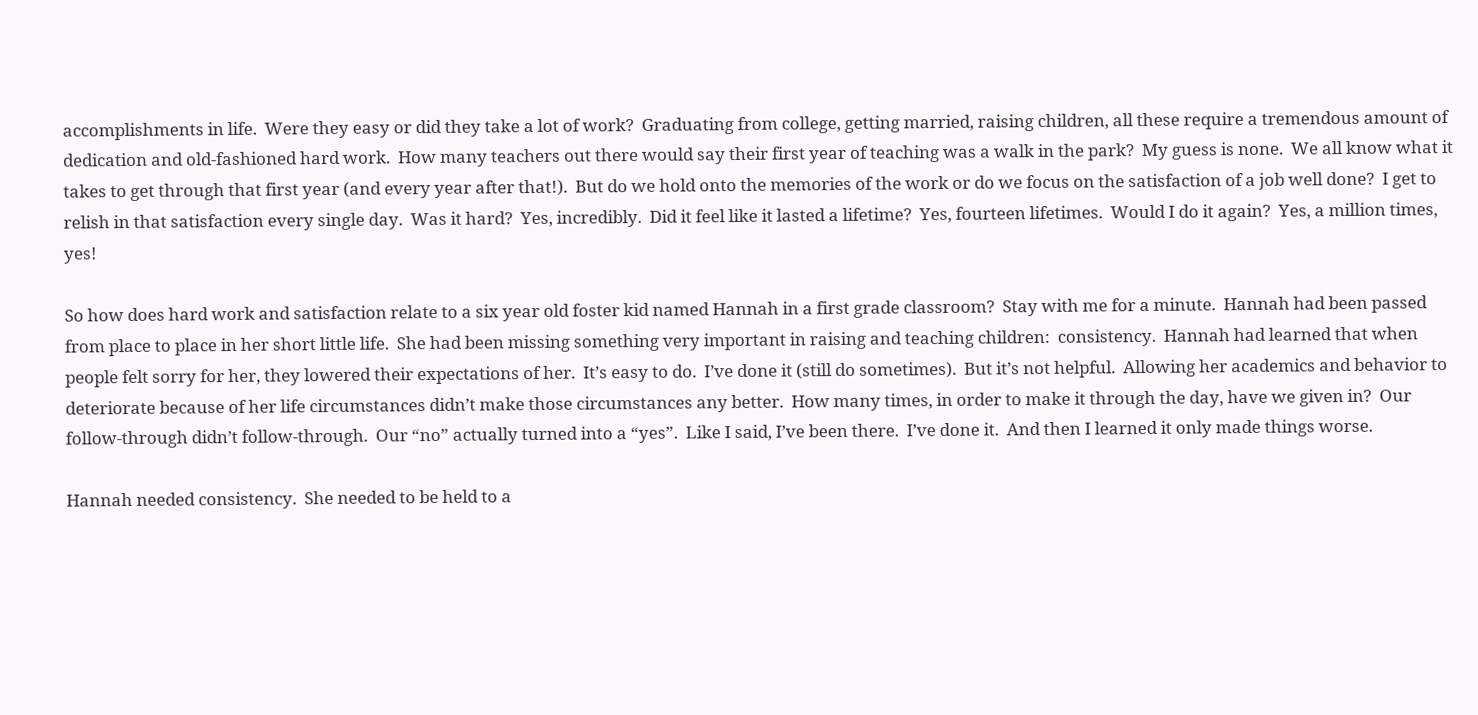accomplishments in life.  Were they easy or did they take a lot of work?  Graduating from college, getting married, raising children, all these require a tremendous amount of dedication and old-fashioned hard work.  How many teachers out there would say their first year of teaching was a walk in the park?  My guess is none.  We all know what it takes to get through that first year (and every year after that!).  But do we hold onto the memories of the work or do we focus on the satisfaction of a job well done?  I get to relish in that satisfaction every single day.  Was it hard?  Yes, incredibly.  Did it feel like it lasted a lifetime?  Yes, fourteen lifetimes.  Would I do it again?  Yes, a million times, yes!

So how does hard work and satisfaction relate to a six year old foster kid named Hannah in a first grade classroom?  Stay with me for a minute.  Hannah had been passed from place to place in her short little life.  She had been missing something very important in raising and teaching children:  consistency.  Hannah had learned that when people felt sorry for her, they lowered their expectations of her.  It’s easy to do.  I’ve done it (still do sometimes).  But it’s not helpful.  Allowing her academics and behavior to deteriorate because of her life circumstances didn’t make those circumstances any better.  How many times, in order to make it through the day, have we given in?  Our follow-through didn’t follow-through.  Our “no” actually turned into a “yes”.  Like I said, I’ve been there.  I’ve done it.  And then I learned it only made things worse.

Hannah needed consistency.  She needed to be held to a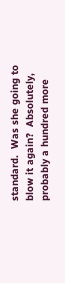standard.  Was she going to blow it again?  Absolutely, probably a hundred more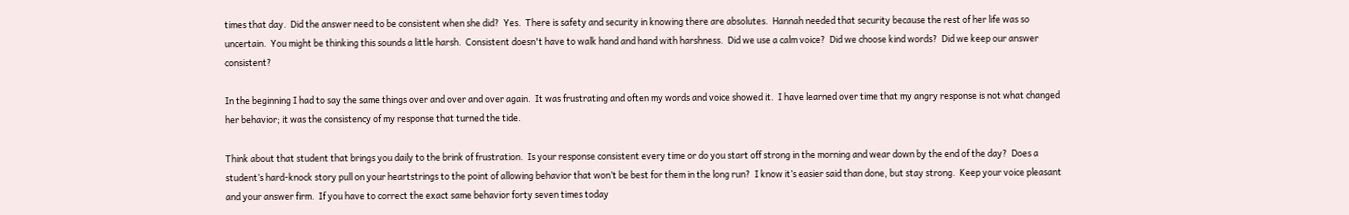times that day.  Did the answer need to be consistent when she did?  Yes.  There is safety and security in knowing there are absolutes.  Hannah needed that security because the rest of her life was so uncertain.  You might be thinking this sounds a little harsh.  Consistent doesn't have to walk hand and hand with harshness.  Did we use a calm voice?  Did we choose kind words?  Did we keep our answer consistent?

In the beginning I had to say the same things over and over and over again.  It was frustrating and often my words and voice showed it.  I have learned over time that my angry response is not what changed her behavior; it was the consistency of my response that turned the tide.

Think about that student that brings you daily to the brink of frustration.  Is your response consistent every time or do you start off strong in the morning and wear down by the end of the day?  Does a student’s hard-knock story pull on your heartstrings to the point of allowing behavior that won’t be best for them in the long run?  I know it’s easier said than done, but stay strong.  Keep your voice pleasant and your answer firm.  If you have to correct the exact same behavior forty seven times today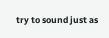try to sound just as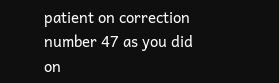patient on correction number 47 as you did on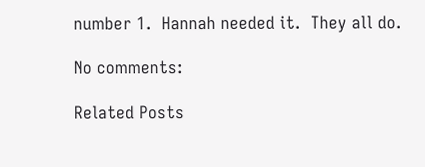number 1.  Hannah needed it.  They all do.

No comments:

Related Posts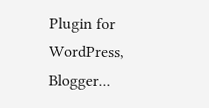Plugin for WordPress, Blogger...